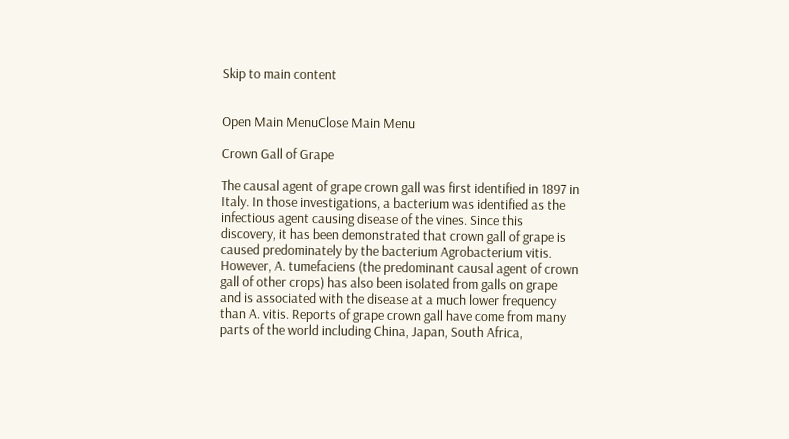Skip to main content


Open Main MenuClose Main Menu

Crown Gall of Grape

The causal agent of grape crown gall was first identified in 1897 in Italy. In those investigations, a bacterium was identified as the infectious agent causing disease of the vines. Since this discovery, it has been demonstrated that crown gall of grape is caused predominately by the bacterium Agrobacterium vitis. However, A. tumefaciens (the predominant causal agent of crown gall of other crops) has also been isolated from galls on grape and is associated with the disease at a much lower frequency than A. vitis. Reports of grape crown gall have come from many parts of the world including China, Japan, South Africa,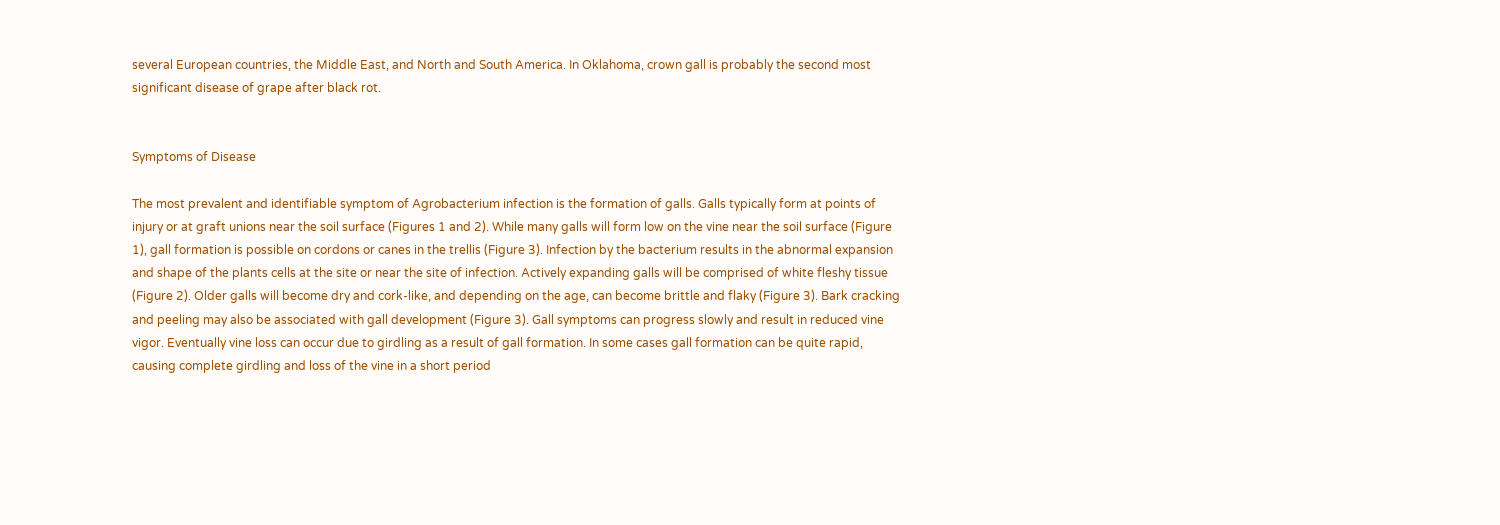several European countries, the Middle East, and North and South America. In Oklahoma, crown gall is probably the second most significant disease of grape after black rot.


Symptoms of Disease

The most prevalent and identifiable symptom of Agrobacterium infection is the formation of galls. Galls typically form at points of injury or at graft unions near the soil surface (Figures 1 and 2). While many galls will form low on the vine near the soil surface (Figure 1), gall formation is possible on cordons or canes in the trellis (Figure 3). Infection by the bacterium results in the abnormal expansion and shape of the plants cells at the site or near the site of infection. Actively expanding galls will be comprised of white fleshy tissue (Figure 2). Older galls will become dry and cork-like, and depending on the age, can become brittle and flaky (Figure 3). Bark cracking and peeling may also be associated with gall development (Figure 3). Gall symptoms can progress slowly and result in reduced vine vigor. Eventually vine loss can occur due to girdling as a result of gall formation. In some cases gall formation can be quite rapid, causing complete girdling and loss of the vine in a short period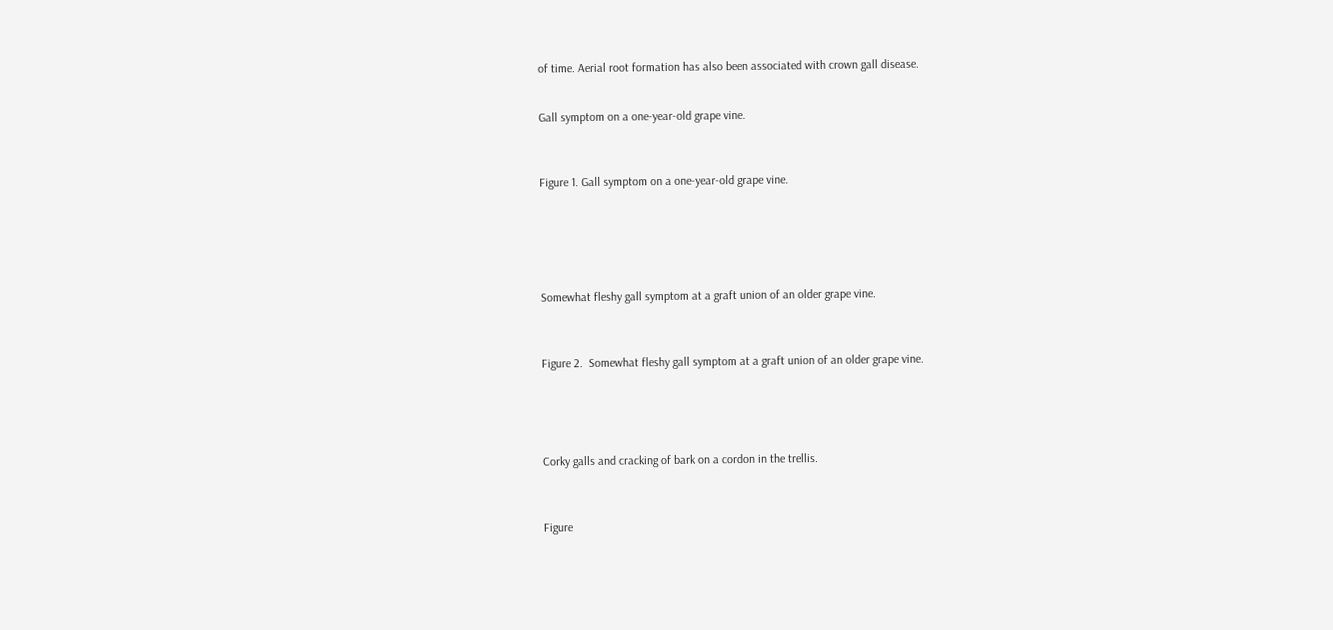of time. Aerial root formation has also been associated with crown gall disease.


Gall symptom on a one-year-old grape vine.



Figure 1. Gall symptom on a one-year-old grape vine.






Somewhat fleshy gall symptom at a graft union of an older grape vine.



Figure 2.  Somewhat fleshy gall symptom at a graft union of an older grape vine.





Corky galls and cracking of bark on a cordon in the trellis.



Figure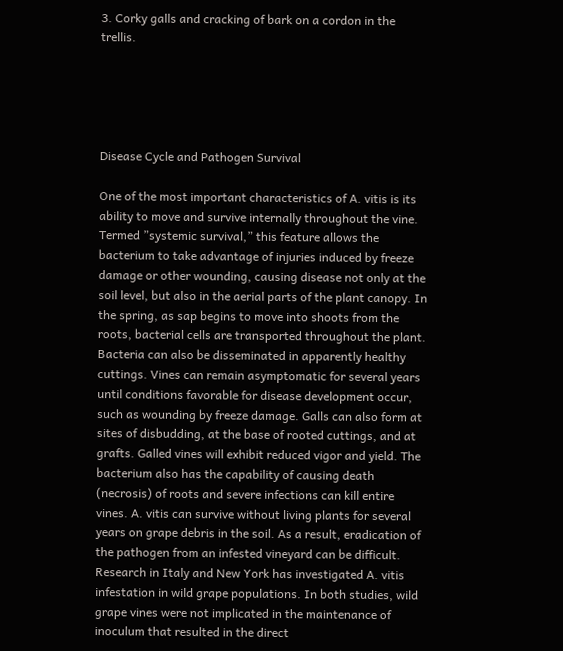3. Corky galls and cracking of bark on a cordon in the trellis.





Disease Cycle and Pathogen Survival

One of the most important characteristics of A. vitis is its ability to move and survive internally throughout the vine. Termed ”systemic survival,” this feature allows the bacterium to take advantage of injuries induced by freeze damage or other wounding, causing disease not only at the soil level, but also in the aerial parts of the plant canopy. In the spring, as sap begins to move into shoots from the roots, bacterial cells are transported throughout the plant. Bacteria can also be disseminated in apparently healthy cuttings. Vines can remain asymptomatic for several years until conditions favorable for disease development occur, such as wounding by freeze damage. Galls can also form at sites of disbudding, at the base of rooted cuttings, and at grafts. Galled vines will exhibit reduced vigor and yield. The bacterium also has the capability of causing death (necrosis) of roots and severe infections can kill entire vines. A. vitis can survive without living plants for several years on grape debris in the soil. As a result, eradication of the pathogen from an infested vineyard can be difficult. Research in Italy and New York has investigated A. vitis infestation in wild grape populations. In both studies, wild grape vines were not implicated in the maintenance of inoculum that resulted in the direct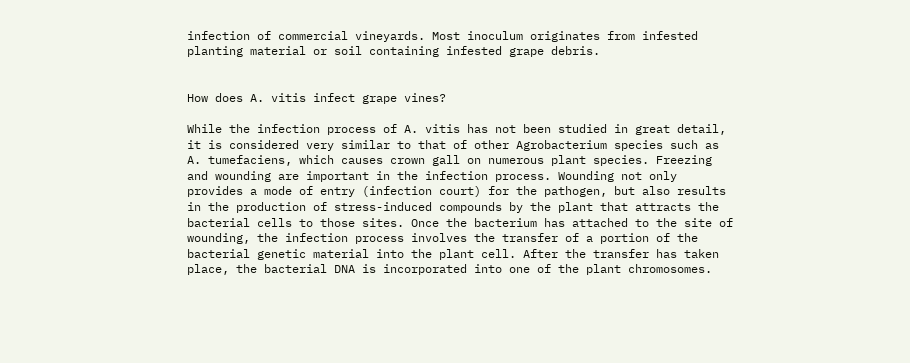infection of commercial vineyards. Most inoculum originates from infested planting material or soil containing infested grape debris.


How does A. vitis infect grape vines?

While the infection process of A. vitis has not been studied in great detail, it is considered very similar to that of other Agrobacterium species such as A. tumefaciens, which causes crown gall on numerous plant species. Freezing and wounding are important in the infection process. Wounding not only provides a mode of entry (infection court) for the pathogen, but also results in the production of stress-induced compounds by the plant that attracts the bacterial cells to those sites. Once the bacterium has attached to the site of wounding, the infection process involves the transfer of a portion of the bacterial genetic material into the plant cell. After the transfer has taken place, the bacterial DNA is incorporated into one of the plant chromosomes.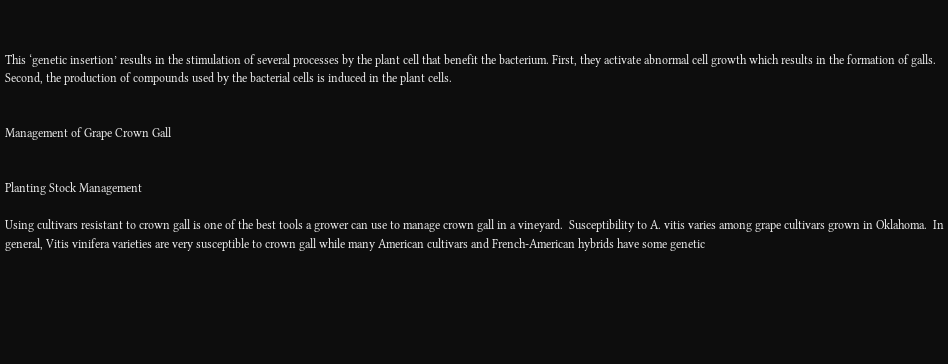This ‘genetic insertion’ results in the stimulation of several processes by the plant cell that benefit the bacterium. First, they activate abnormal cell growth which results in the formation of galls. Second, the production of compounds used by the bacterial cells is induced in the plant cells.


Management of Grape Crown Gall


Planting Stock Management

Using cultivars resistant to crown gall is one of the best tools a grower can use to manage crown gall in a vineyard.  Susceptibility to A. vitis varies among grape cultivars grown in Oklahoma.  In general, Vitis vinifera varieties are very susceptible to crown gall while many American cultivars and French-American hybrids have some genetic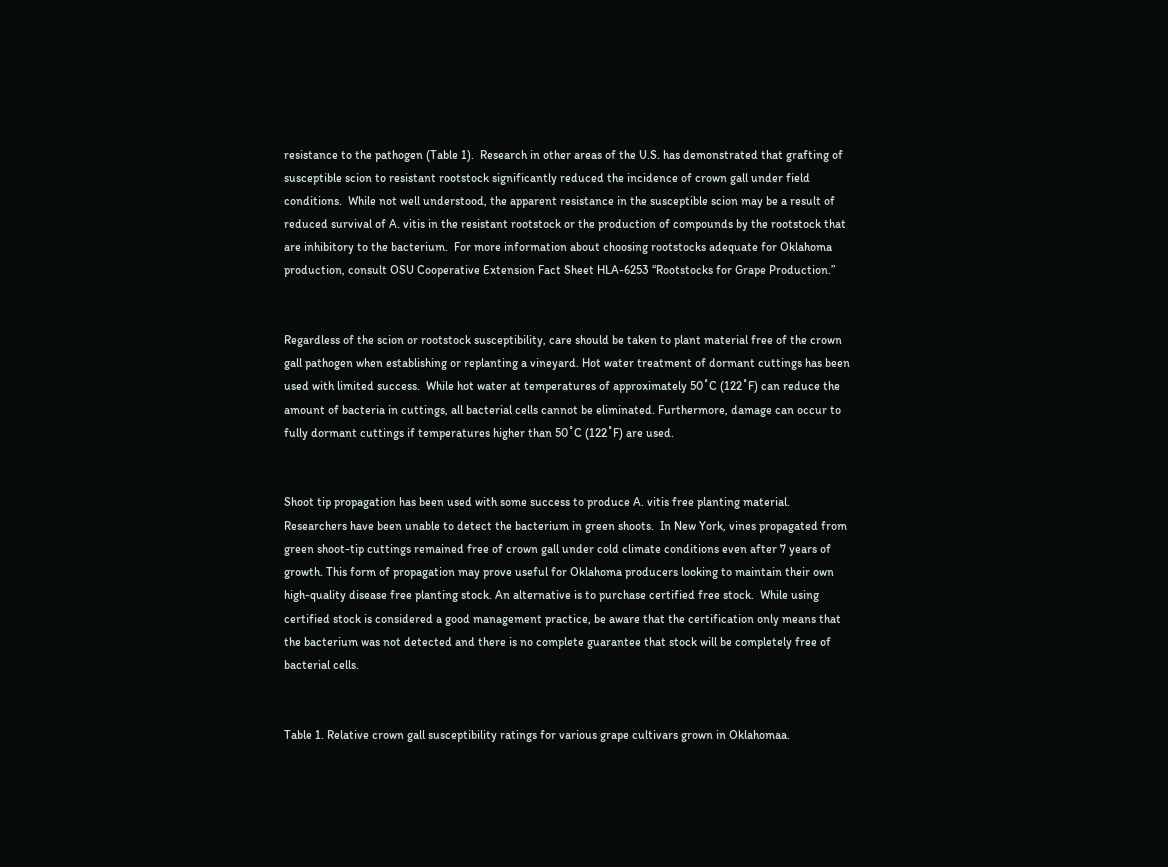resistance to the pathogen (Table 1).  Research in other areas of the U.S. has demonstrated that grafting of susceptible scion to resistant rootstock significantly reduced the incidence of crown gall under field conditions.  While not well understood, the apparent resistance in the susceptible scion may be a result of reduced survival of A. vitis in the resistant rootstock or the production of compounds by the rootstock that are inhibitory to the bacterium.  For more information about choosing rootstocks adequate for Oklahoma production, consult OSU Cooperative Extension Fact Sheet HLA-6253 “Rootstocks for Grape Production.”


Regardless of the scion or rootstock susceptibility, care should be taken to plant material free of the crown gall pathogen when establishing or replanting a vineyard. Hot water treatment of dormant cuttings has been used with limited success.  While hot water at temperatures of approximately 50˚C (122˚F) can reduce the amount of bacteria in cuttings, all bacterial cells cannot be eliminated. Furthermore, damage can occur to fully dormant cuttings if temperatures higher than 50˚C (122˚F) are used.


Shoot tip propagation has been used with some success to produce A. vitis free planting material. Researchers have been unable to detect the bacterium in green shoots.  In New York, vines propagated from green shoot-tip cuttings remained free of crown gall under cold climate conditions even after 7 years of growth. This form of propagation may prove useful for Oklahoma producers looking to maintain their own high-quality disease free planting stock. An alternative is to purchase certified free stock.  While using certified stock is considered a good management practice, be aware that the certification only means that the bacterium was not detected and there is no complete guarantee that stock will be completely free of bacterial cells.


Table 1. Relative crown gall susceptibility ratings for various grape cultivars grown in Oklahomaa.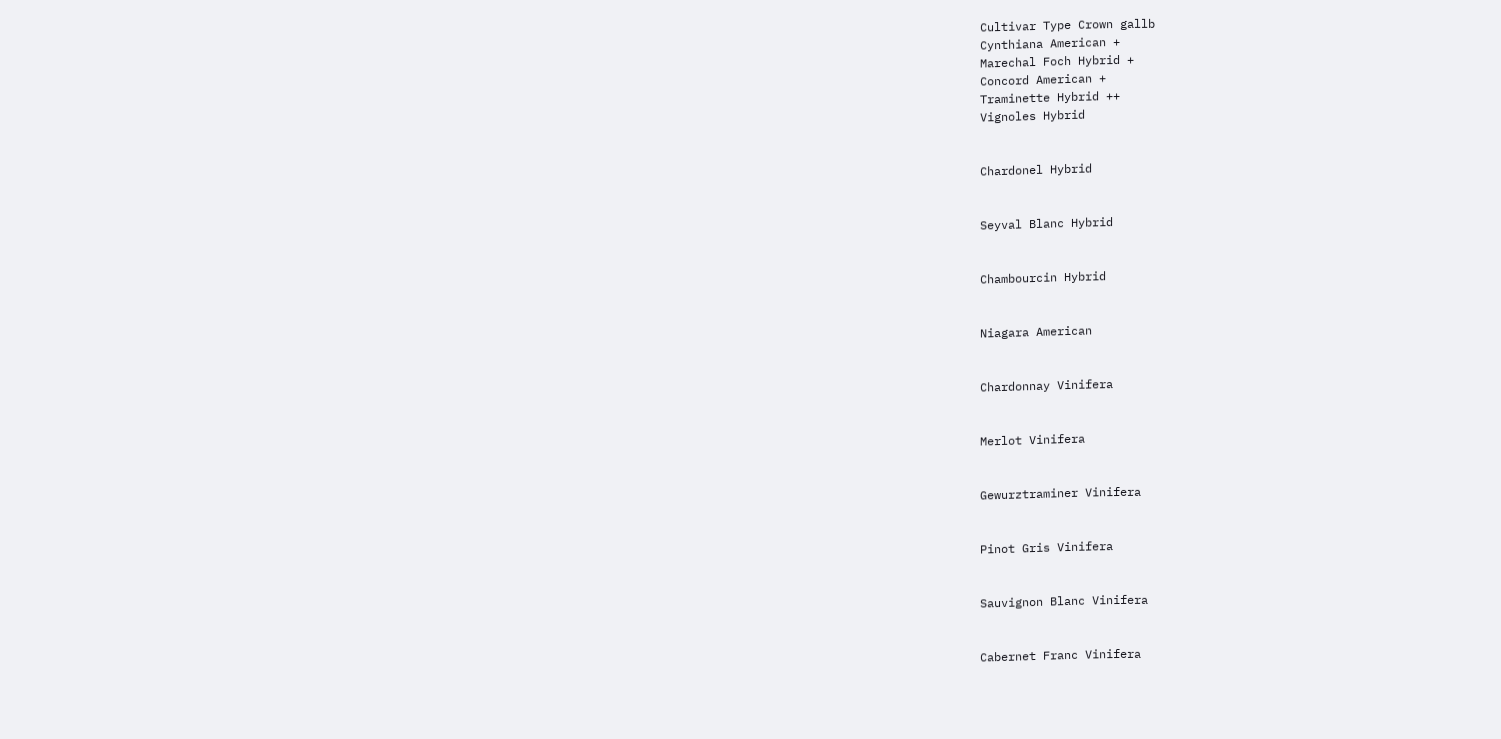Cultivar Type Crown gallb
Cynthiana American +
Marechal Foch Hybrid +
Concord American +
Traminette Hybrid ++
Vignoles Hybrid


Chardonel Hybrid


Seyval Blanc Hybrid


Chambourcin Hybrid


Niagara American


Chardonnay Vinifera


Merlot Vinifera


Gewurztraminer Vinifera


Pinot Gris Vinifera


Sauvignon Blanc Vinifera


Cabernet Franc Vinifera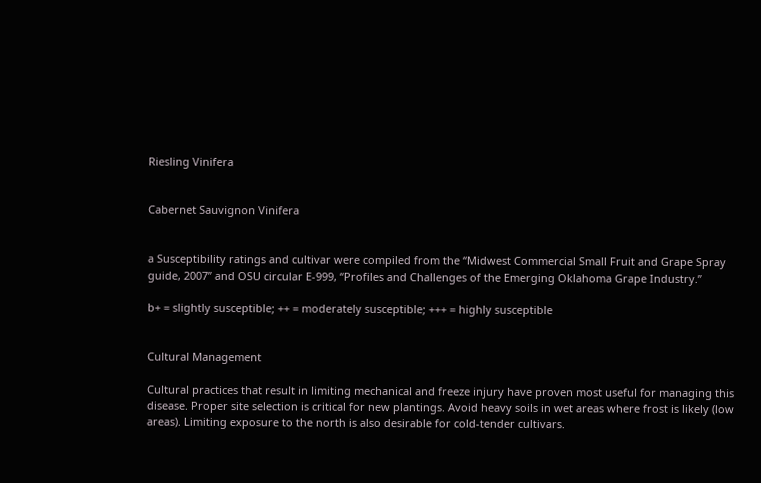Riesling Vinifera


Cabernet Sauvignon Vinifera


a Susceptibility ratings and cultivar were compiled from the “Midwest Commercial Small Fruit and Grape Spray guide, 2007” and OSU circular E-999, “Profiles and Challenges of the Emerging Oklahoma Grape Industry.”

b+ = slightly susceptible; ++ = moderately susceptible; +++ = highly susceptible


Cultural Management

Cultural practices that result in limiting mechanical and freeze injury have proven most useful for managing this disease. Proper site selection is critical for new plantings. Avoid heavy soils in wet areas where frost is likely (low areas). Limiting exposure to the north is also desirable for cold-tender cultivars.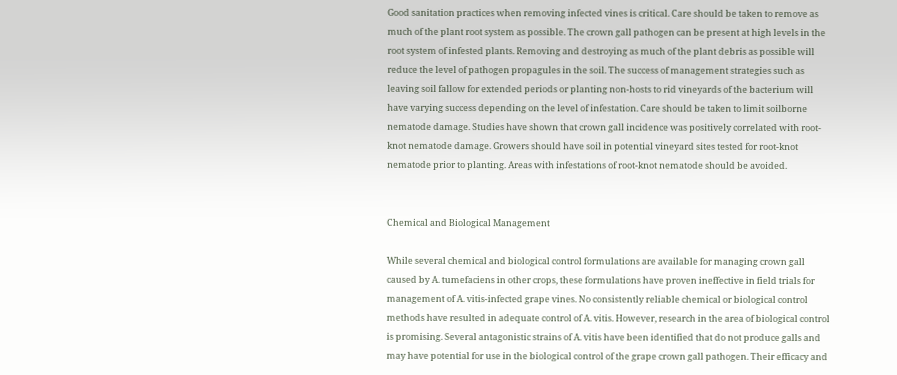Good sanitation practices when removing infected vines is critical. Care should be taken to remove as much of the plant root system as possible. The crown gall pathogen can be present at high levels in the root system of infested plants. Removing and destroying as much of the plant debris as possible will reduce the level of pathogen propagules in the soil. The success of management strategies such as leaving soil fallow for extended periods or planting non-hosts to rid vineyards of the bacterium will have varying success depending on the level of infestation. Care should be taken to limit soilborne nematode damage. Studies have shown that crown gall incidence was positively correlated with root-knot nematode damage. Growers should have soil in potential vineyard sites tested for root-knot nematode prior to planting. Areas with infestations of root-knot nematode should be avoided.


Chemical and Biological Management

While several chemical and biological control formulations are available for managing crown gall caused by A. tumefaciens in other crops, these formulations have proven ineffective in field trials for management of A. vitis-infected grape vines. No consistently reliable chemical or biological control methods have resulted in adequate control of A. vitis. However, research in the area of biological control is promising. Several antagonistic strains of A. vitis have been identified that do not produce galls and may have potential for use in the biological control of the grape crown gall pathogen. Their efficacy and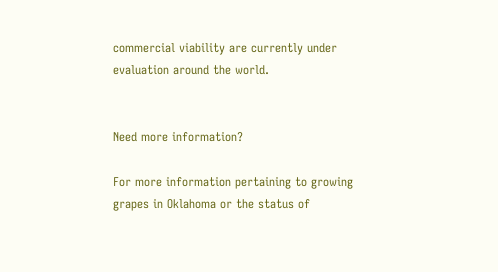commercial viability are currently under evaluation around the world.


Need more information?

For more information pertaining to growing grapes in Oklahoma or the status of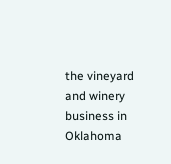the vineyard and winery business in Oklahoma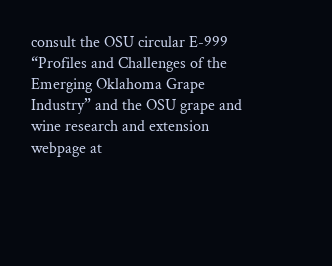consult the OSU circular E-999 “Profiles and Challenges of the Emerging Oklahoma Grape Industry” and the OSU grape and wine research and extension webpage at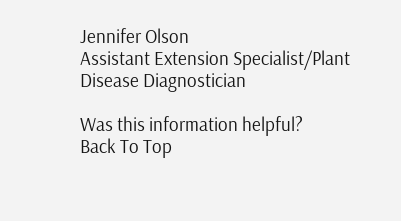Jennifer Olson
Assistant Extension Specialist/Plant Disease Diagnostician

Was this information helpful?
Back To Top